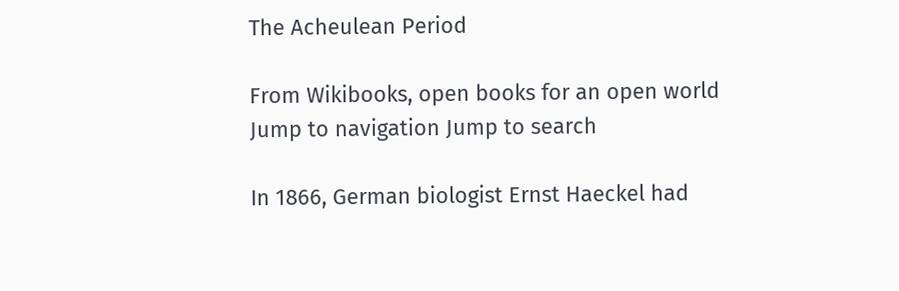The Acheulean Period

From Wikibooks, open books for an open world
Jump to navigation Jump to search

In 1866, German biologist Ernst Haeckel had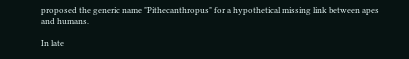proposed the generic name "Pithecanthropus" for a hypothetical missing link between apes and humans.

In late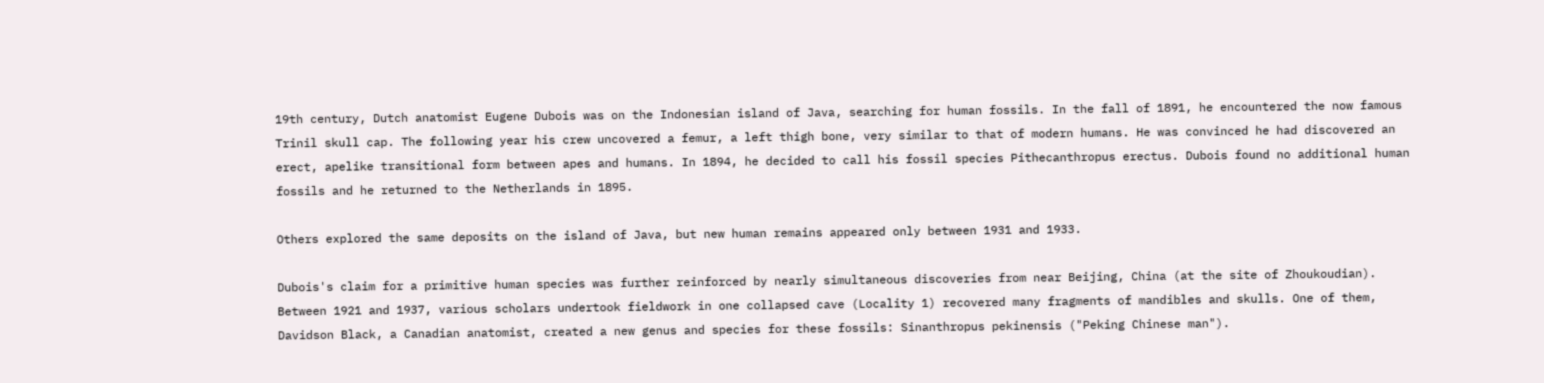19th century, Dutch anatomist Eugene Dubois was on the Indonesian island of Java, searching for human fossils. In the fall of 1891, he encountered the now famous Trinil skull cap. The following year his crew uncovered a femur, a left thigh bone, very similar to that of modern humans. He was convinced he had discovered an erect, apelike transitional form between apes and humans. In 1894, he decided to call his fossil species Pithecanthropus erectus. Dubois found no additional human fossils and he returned to the Netherlands in 1895.

Others explored the same deposits on the island of Java, but new human remains appeared only between 1931 and 1933.

Dubois's claim for a primitive human species was further reinforced by nearly simultaneous discoveries from near Beijing, China (at the site of Zhoukoudian). Between 1921 and 1937, various scholars undertook fieldwork in one collapsed cave (Locality 1) recovered many fragments of mandibles and skulls. One of them, Davidson Black, a Canadian anatomist, created a new genus and species for these fossils: Sinanthropus pekinensis ("Peking Chinese man").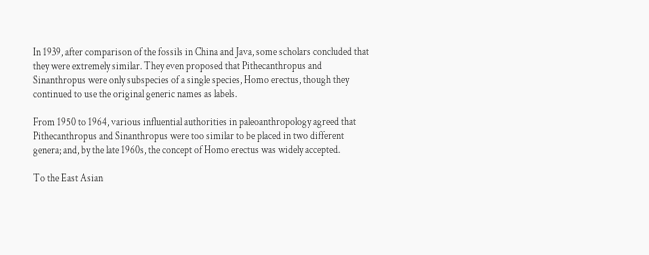In 1939, after comparison of the fossils in China and Java, some scholars concluded that they were extremely similar. They even proposed that Pithecanthropus and Sinanthropus were only subspecies of a single species, Homo erectus, though they continued to use the original generic names as labels.

From 1950 to 1964, various influential authorities in paleoanthropology agreed that Pithecanthropus and Sinanthropus were too similar to be placed in two different genera; and, by the late 1960s, the concept of Homo erectus was widely accepted.

To the East Asian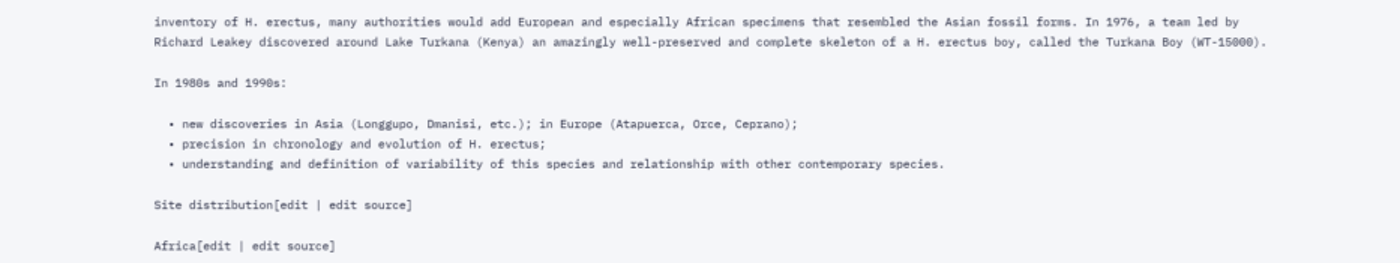inventory of H. erectus, many authorities would add European and especially African specimens that resembled the Asian fossil forms. In 1976, a team led by Richard Leakey discovered around Lake Turkana (Kenya) an amazingly well-preserved and complete skeleton of a H. erectus boy, called the Turkana Boy (WT-15000).

In 1980s and 1990s:

  • new discoveries in Asia (Longgupo, Dmanisi, etc.); in Europe (Atapuerca, Orce, Ceprano);
  • precision in chronology and evolution of H. erectus;
  • understanding and definition of variability of this species and relationship with other contemporary species.

Site distribution[edit | edit source]

Africa[edit | edit source]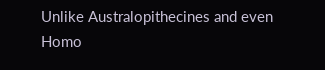Unlike Australopithecines and even Homo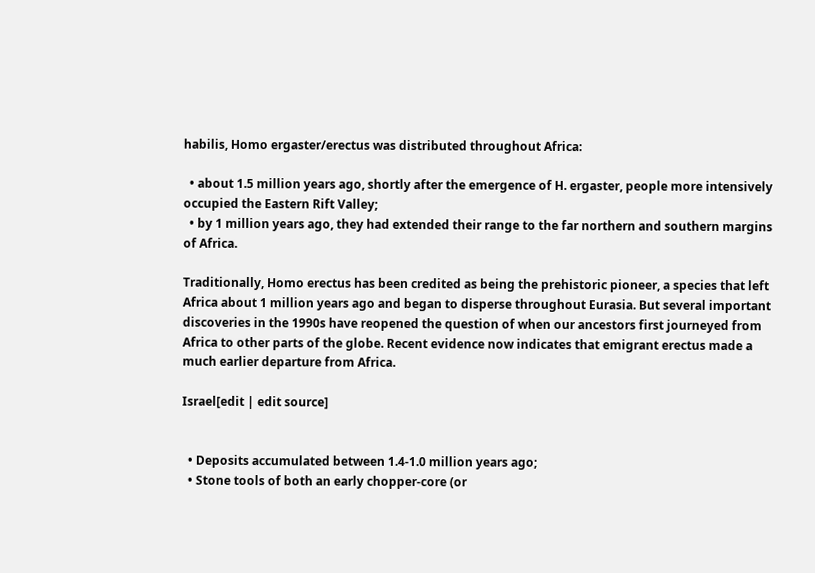habilis, Homo ergaster/erectus was distributed throughout Africa:

  • about 1.5 million years ago, shortly after the emergence of H. ergaster, people more intensively occupied the Eastern Rift Valley;
  • by 1 million years ago, they had extended their range to the far northern and southern margins of Africa.

Traditionally, Homo erectus has been credited as being the prehistoric pioneer, a species that left Africa about 1 million years ago and began to disperse throughout Eurasia. But several important discoveries in the 1990s have reopened the question of when our ancestors first journeyed from Africa to other parts of the globe. Recent evidence now indicates that emigrant erectus made a much earlier departure from Africa.

Israel[edit | edit source]


  • Deposits accumulated between 1.4-1.0 million years ago;
  • Stone tools of both an early chopper-core (or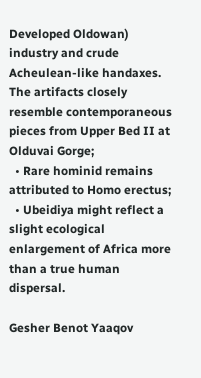Developed Oldowan) industry and crude Acheulean-like handaxes. The artifacts closely resemble contemporaneous pieces from Upper Bed II at Olduvai Gorge;
  • Rare hominid remains attributed to Homo erectus;
  • Ubeidiya might reflect a slight ecological enlargement of Africa more than a true human dispersal.

Gesher Benot Yaaqov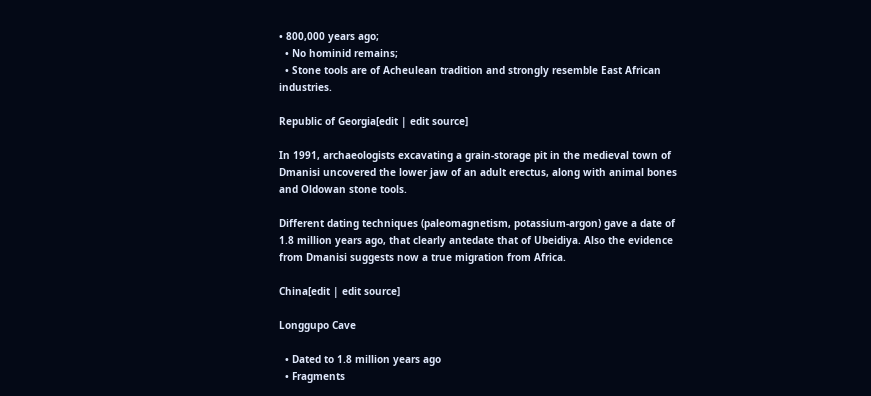• 800,000 years ago;
  • No hominid remains;
  • Stone tools are of Acheulean tradition and strongly resemble East African industries.

Republic of Georgia[edit | edit source]

In 1991, archaeologists excavating a grain-storage pit in the medieval town of Dmanisi uncovered the lower jaw of an adult erectus, along with animal bones and Oldowan stone tools.

Different dating techniques (paleomagnetism, potassium-argon) gave a date of 1.8 million years ago, that clearly antedate that of Ubeidiya. Also the evidence from Dmanisi suggests now a true migration from Africa.

China[edit | edit source]

Longgupo Cave

  • Dated to 1.8 million years ago
  • Fragments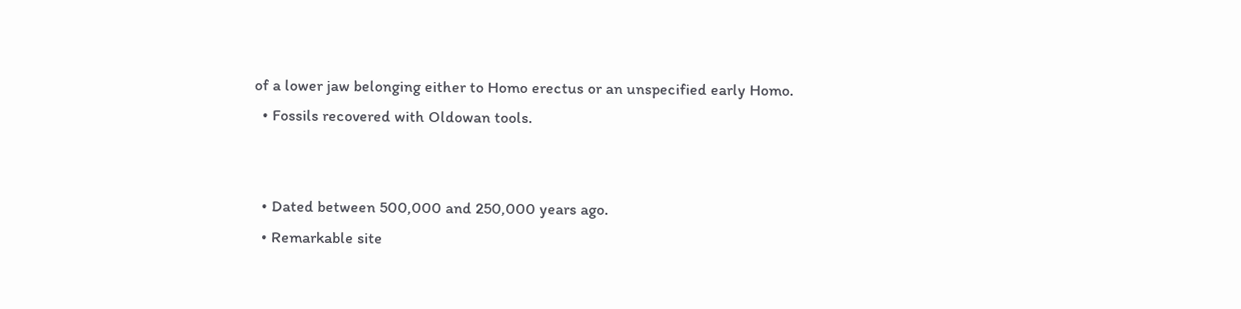of a lower jaw belonging either to Homo erectus or an unspecified early Homo.
  • Fossils recovered with Oldowan tools.


  • Dated between 500,000 and 250,000 years ago.
  • Remarkable site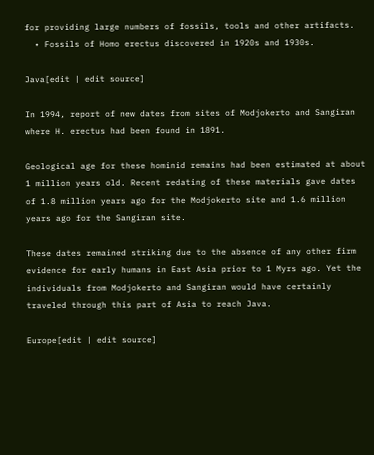for providing large numbers of fossils, tools and other artifacts.
  • Fossils of Homo erectus discovered in 1920s and 1930s.

Java[edit | edit source]

In 1994, report of new dates from sites of Modjokerto and Sangiran where H. erectus had been found in 1891.

Geological age for these hominid remains had been estimated at about 1 million years old. Recent redating of these materials gave dates of 1.8 million years ago for the Modjokerto site and 1.6 million years ago for the Sangiran site.

These dates remained striking due to the absence of any other firm evidence for early humans in East Asia prior to 1 Myrs ago. Yet the individuals from Modjokerto and Sangiran would have certainly traveled through this part of Asia to reach Java.

Europe[edit | edit source]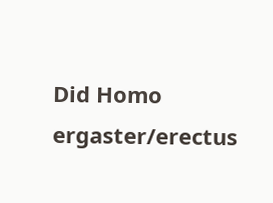Did Homo ergaster/erectus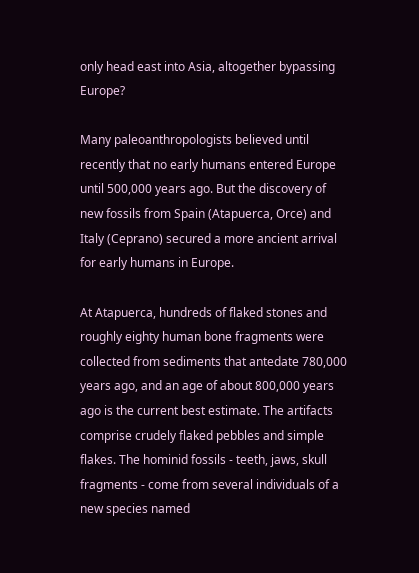only head east into Asia, altogether bypassing Europe?

Many paleoanthropologists believed until recently that no early humans entered Europe until 500,000 years ago. But the discovery of new fossils from Spain (Atapuerca, Orce) and Italy (Ceprano) secured a more ancient arrival for early humans in Europe.

At Atapuerca, hundreds of flaked stones and roughly eighty human bone fragments were collected from sediments that antedate 780,000 years ago, and an age of about 800,000 years ago is the current best estimate. The artifacts comprise crudely flaked pebbles and simple flakes. The hominid fossils - teeth, jaws, skull fragments - come from several individuals of a new species named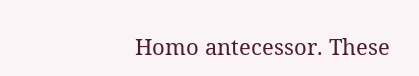Homo antecessor. These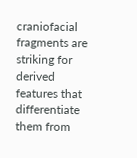craniofacial fragments are striking for derived features that differentiate them from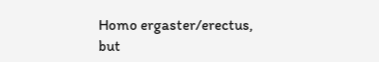Homo ergaster/erectus, but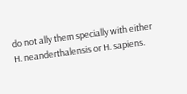do not ally them specially with either H. neanderthalensis or H. sapiens.